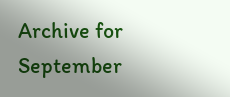Archive for September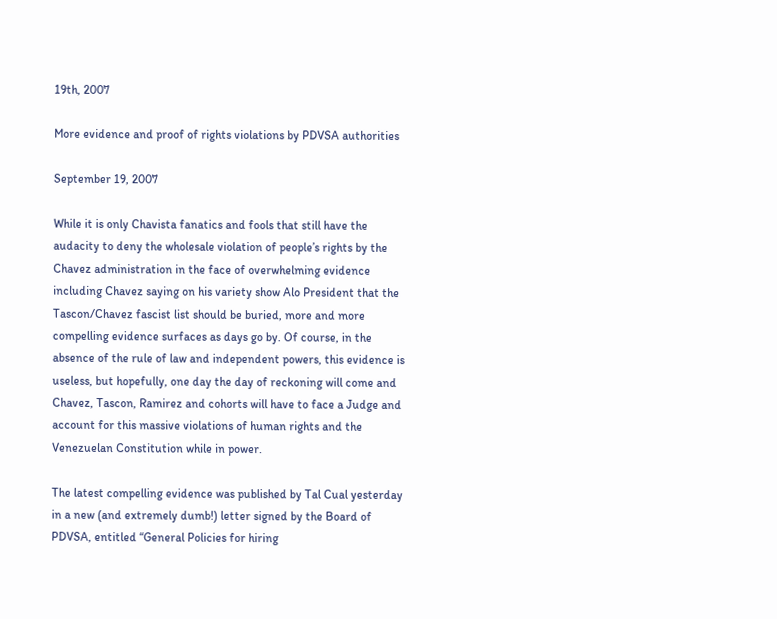19th, 2007

More evidence and proof of rights violations by PDVSA authorities

September 19, 2007

While it is only Chavista fanatics and fools that still have the audacity to deny the wholesale violation of people’s rights by the Chavez administration in the face of overwhelming evidence including Chavez saying on his variety show Alo President that the Tascon/Chavez fascist list should be buried, more and more compelling evidence surfaces as days go by. Of course, in the absence of the rule of law and independent powers, this evidence is useless, but hopefully, one day the day of reckoning will come and Chavez, Tascon, Ramirez and cohorts will have to face a Judge and account for this massive violations of human rights and the Venezuelan Constitution while in power.

The latest compelling evidence was published by Tal Cual yesterday in a new (and extremely dumb!) letter signed by the Board of PDVSA, entitled “General Policies for hiring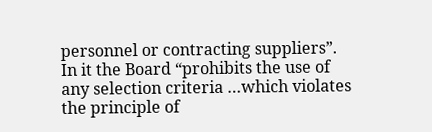personnel or contracting suppliers”. In it the Board “prohibits the use of any selection criteria …which violates the principle of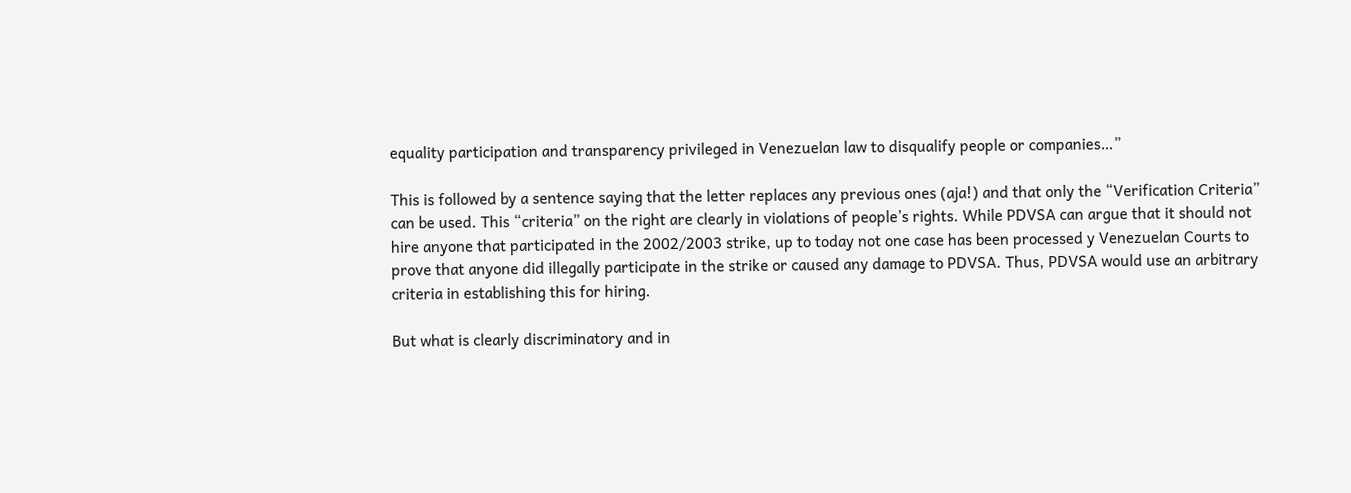equality participation and transparency privileged in Venezuelan law to disqualify people or companies…”

This is followed by a sentence saying that the letter replaces any previous ones (aja!) and that only the “Verification Criteria” can be used. This “criteria” on the right are clearly in violations of people’s rights. While PDVSA can argue that it should not hire anyone that participated in the 2002/2003 strike, up to today not one case has been processed y Venezuelan Courts to prove that anyone did illegally participate in the strike or caused any damage to PDVSA. Thus, PDVSA would use an arbitrary criteria in establishing this for hiring.

But what is clearly discriminatory and in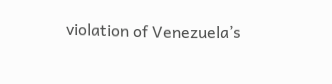violation of Venezuela’s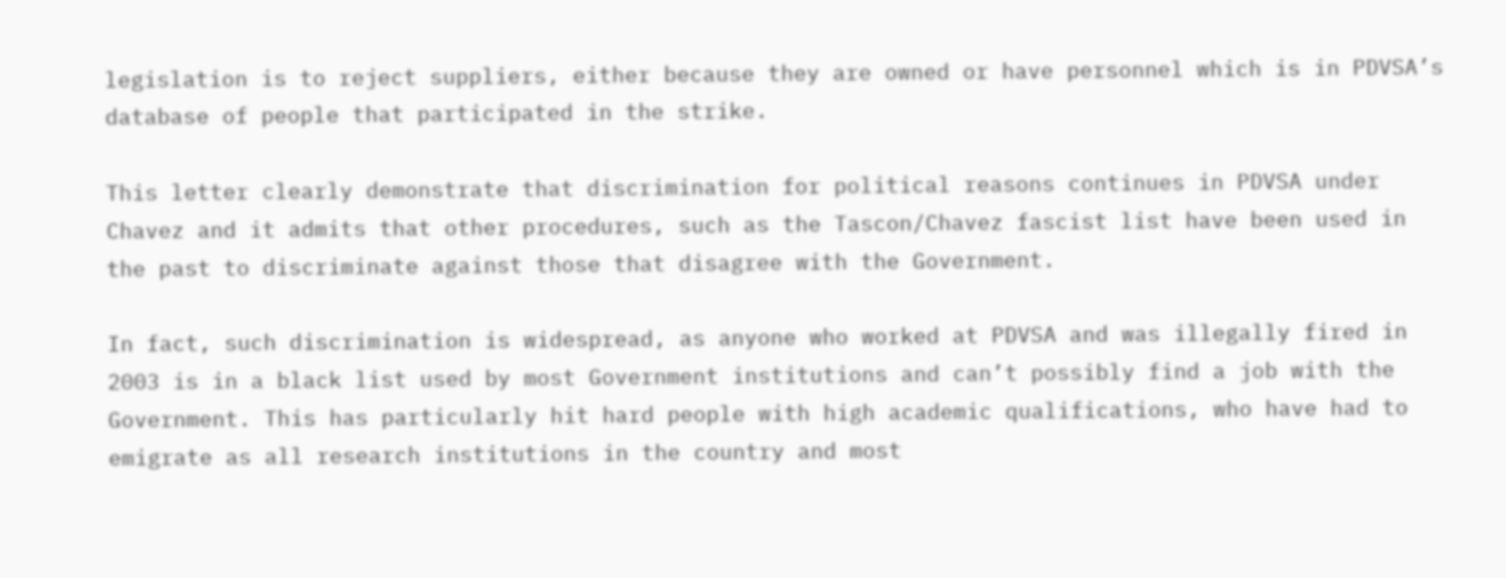legislation is to reject suppliers, either because they are owned or have personnel which is in PDVSA’s database of people that participated in the strike.

This letter clearly demonstrate that discrimination for political reasons continues in PDVSA under Chavez and it admits that other procedures, such as the Tascon/Chavez fascist list have been used in the past to discriminate against those that disagree with the Government.

In fact, such discrimination is widespread, as anyone who worked at PDVSA and was illegally fired in 2003 is in a black list used by most Government institutions and can’t possibly find a job with the Government. This has particularly hit hard people with high academic qualifications, who have had to emigrate as all research institutions in the country and most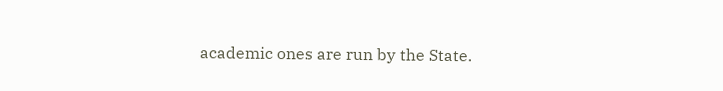academic ones are run by the State.